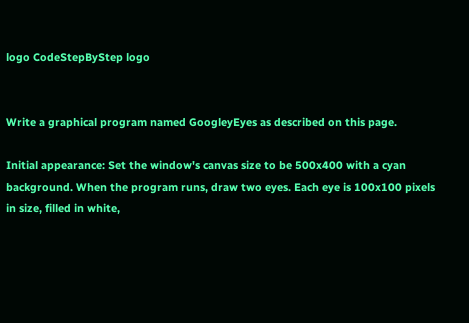logo CodeStepByStep logo


Write a graphical program named GoogleyEyes as described on this page.

Initial appearance: Set the window's canvas size to be 500x400 with a cyan background. When the program runs, draw two eyes. Each eye is 100x100 pixels in size, filled in white,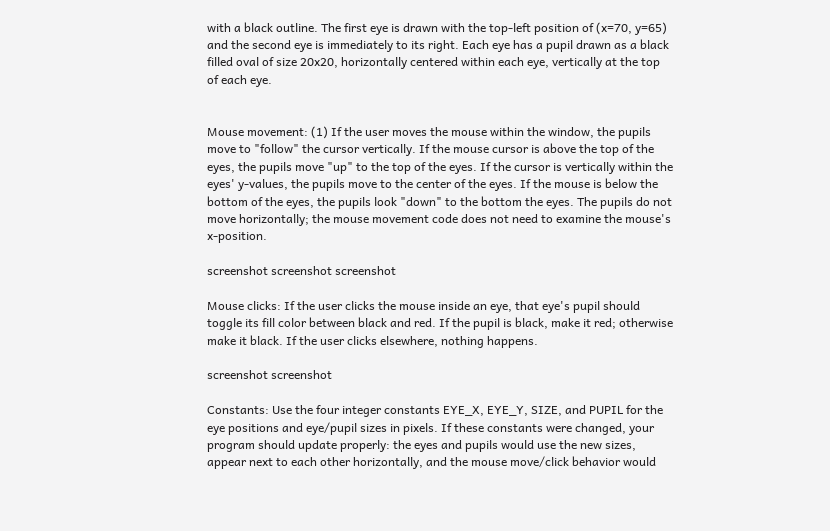with a black outline. The first eye is drawn with the top-left position of (x=70, y=65) and the second eye is immediately to its right. Each eye has a pupil drawn as a black filled oval of size 20x20, horizontally centered within each eye, vertically at the top of each eye.


Mouse movement: (1) If the user moves the mouse within the window, the pupils move to "follow" the cursor vertically. If the mouse cursor is above the top of the eyes, the pupils move "up" to the top of the eyes. If the cursor is vertically within the eyes' y-values, the pupils move to the center of the eyes. If the mouse is below the bottom of the eyes, the pupils look "down" to the bottom the eyes. The pupils do not move horizontally; the mouse movement code does not need to examine the mouse's x-position.

screenshot screenshot screenshot

Mouse clicks: If the user clicks the mouse inside an eye, that eye's pupil should toggle its fill color between black and red. If the pupil is black, make it red; otherwise make it black. If the user clicks elsewhere, nothing happens.

screenshot screenshot

Constants: Use the four integer constants EYE_X, EYE_Y, SIZE, and PUPIL for the eye positions and eye/pupil sizes in pixels. If these constants were changed, your program should update properly: the eyes and pupils would use the new sizes, appear next to each other horizontally, and the mouse move/click behavior would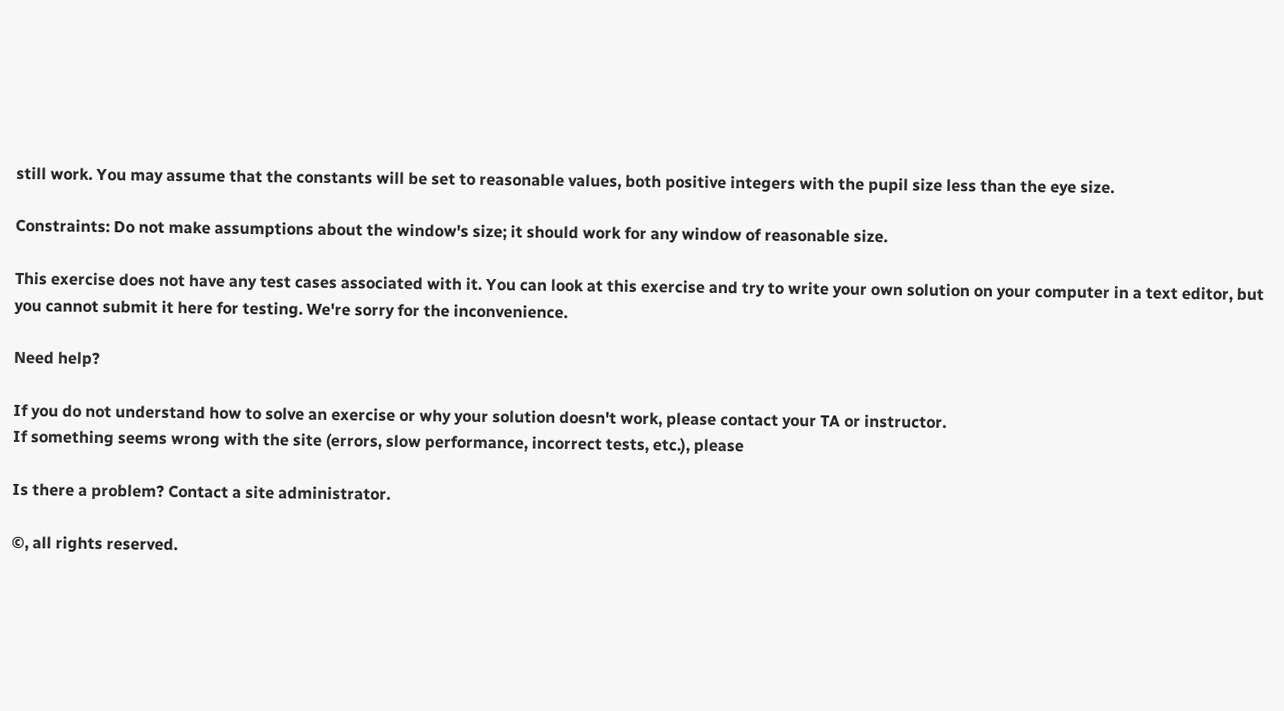still work. You may assume that the constants will be set to reasonable values, both positive integers with the pupil size less than the eye size.

Constraints: Do not make assumptions about the window's size; it should work for any window of reasonable size.

This exercise does not have any test cases associated with it. You can look at this exercise and try to write your own solution on your computer in a text editor, but you cannot submit it here for testing. We're sorry for the inconvenience.

Need help?

If you do not understand how to solve an exercise or why your solution doesn't work, please contact your TA or instructor.
If something seems wrong with the site (errors, slow performance, incorrect tests, etc.), please

Is there a problem? Contact a site administrator.

©, all rights reserved.